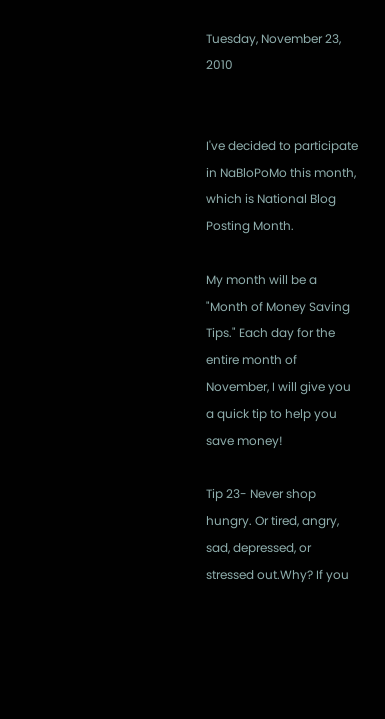Tuesday, November 23, 2010


I've decided to participate in NaBloPoMo this month, which is National Blog Posting Month.

My month will be a "Month of Money Saving Tips." Each day for the entire month of November, I will give you a quick tip to help you save money!

Tip 23- Never shop hungry. Or tired, angry, sad, depressed, or stressed out.Why? If you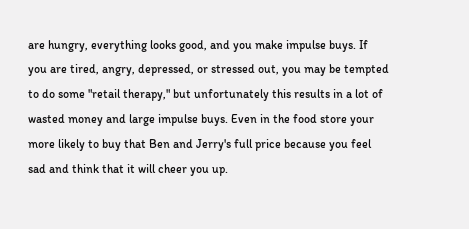are hungry, everything looks good, and you make impulse buys. If you are tired, angry, depressed, or stressed out, you may be tempted to do some "retail therapy," but unfortunately this results in a lot of wasted money and large impulse buys. Even in the food store your more likely to buy that Ben and Jerry's full price because you feel sad and think that it will cheer you up.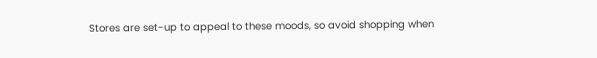Stores are set-up to appeal to these moods, so avoid shopping when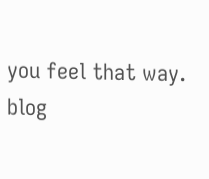you feel that way.
blog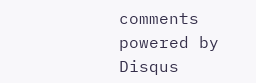comments powered by Disqus